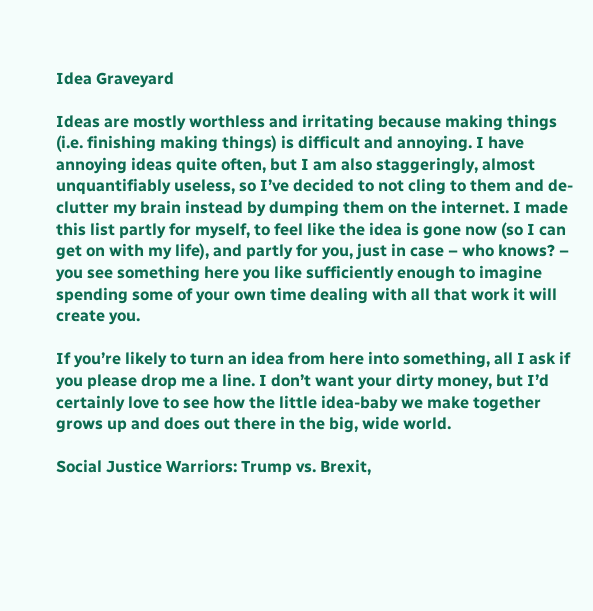Idea Graveyard

Ideas are mostly worthless and irritating because making things (i.e. finishing making things) is difficult and annoying. I have annoying ideas quite often, but I am also staggeringly, almost unquantifiably useless, so I’ve decided to not cling to them and de-clutter my brain instead by dumping them on the internet. I made this list partly for myself, to feel like the idea is gone now (so I can get on with my life), and partly for you, just in case – who knows? – you see something here you like sufficiently enough to imagine spending some of your own time dealing with all that work it will create you.

If you’re likely to turn an idea from here into something, all I ask if you please drop me a line. I don’t want your dirty money, but I’d certainly love to see how the little idea-baby we make together grows up and does out there in the big, wide world.

Social Justice Warriors: Trump vs. Brexit,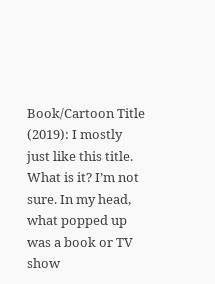Book/Cartoon Title (2019): I mostly just like this title. What is it? I’m not sure. In my head, what popped up was a book or TV show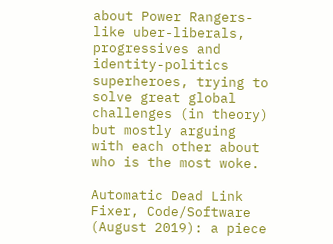about Power Rangers-like uber-liberals, progressives and identity-politics superheroes, trying to solve great global challenges (in theory) but mostly arguing with each other about who is the most woke.

Automatic Dead Link Fixer, Code/Software (August 2019): a piece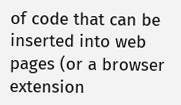of code that can be inserted into web pages (or a browser extension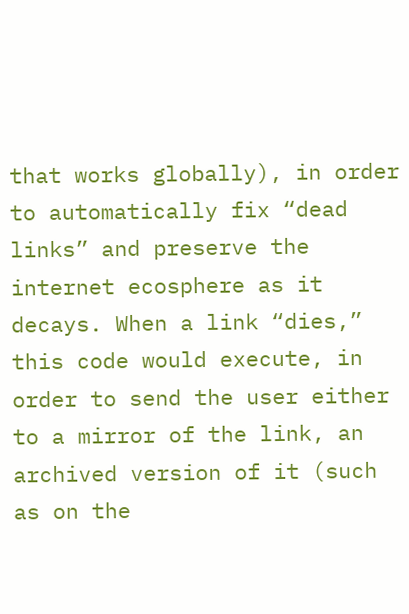that works globally), in order to automatically fix “dead links” and preserve the internet ecosphere as it decays. When a link “dies,” this code would execute, in order to send the user either to a mirror of the link, an archived version of it (such as on the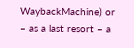WaybackMachine) or – as a last resort – a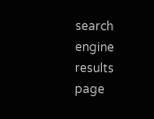search engine results page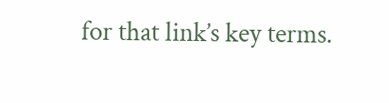for that link’s key terms.